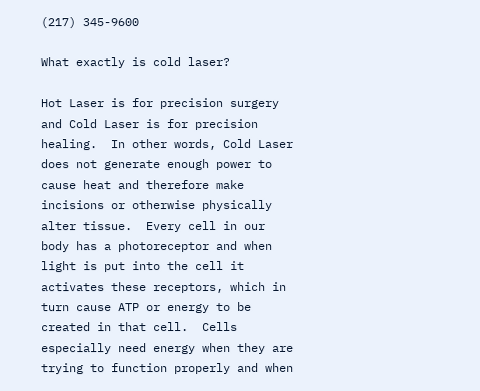(217) 345-9600

What exactly is cold laser?

Hot Laser is for precision surgery and Cold Laser is for precision healing.  In other words, Cold Laser does not generate enough power to cause heat and therefore make incisions or otherwise physically alter tissue.  Every cell in our body has a photoreceptor and when light is put into the cell it activates these receptors, which in turn cause ATP or energy to be created in that cell.  Cells especially need energy when they are trying to function properly and when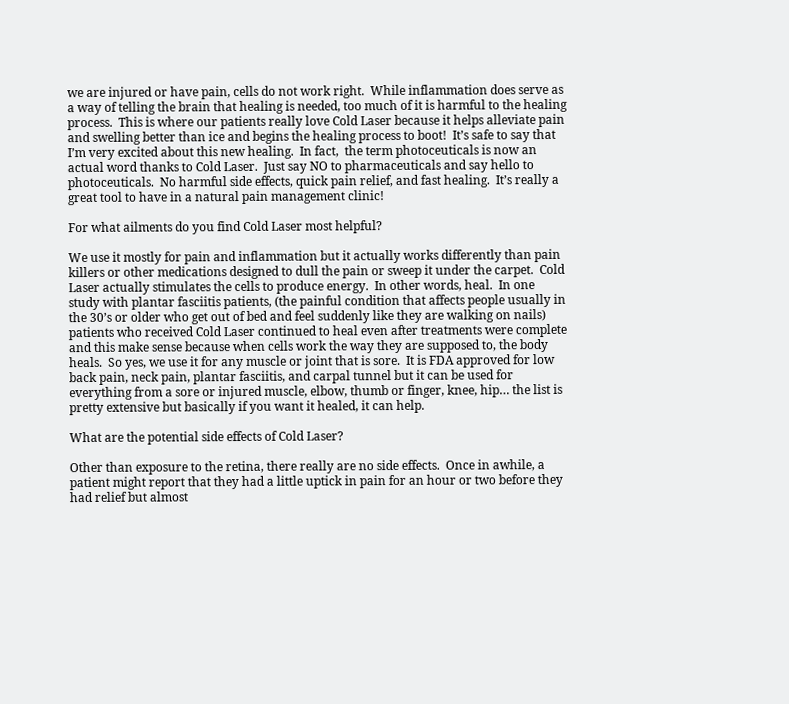we are injured or have pain, cells do not work right.  While inflammation does serve as a way of telling the brain that healing is needed, too much of it is harmful to the healing process.  This is where our patients really love Cold Laser because it helps alleviate pain and swelling better than ice and begins the healing process to boot!  It’s safe to say that I’m very excited about this new healing.  In fact,  the term photoceuticals is now an actual word thanks to Cold Laser.  Just say NO to pharmaceuticals and say hello to photoceuticals.  No harmful side effects, quick pain relief, and fast healing.  It’s really a great tool to have in a natural pain management clinic!

For what ailments do you find Cold Laser most helpful?

We use it mostly for pain and inflammation but it actually works differently than pain killers or other medications designed to dull the pain or sweep it under the carpet.  Cold Laser actually stimulates the cells to produce energy.  In other words, heal.  In one study with plantar fasciitis patients, (the painful condition that affects people usually in the 30’s or older who get out of bed and feel suddenly like they are walking on nails) patients who received Cold Laser continued to heal even after treatments were complete and this make sense because when cells work the way they are supposed to, the body heals.  So yes, we use it for any muscle or joint that is sore.  It is FDA approved for low back pain, neck pain, plantar fasciitis, and carpal tunnel but it can be used for everything from a sore or injured muscle, elbow, thumb or finger, knee, hip… the list is pretty extensive but basically if you want it healed, it can help.

What are the potential side effects of Cold Laser?

Other than exposure to the retina, there really are no side effects.  Once in awhile, a patient might report that they had a little uptick in pain for an hour or two before they had relief but almost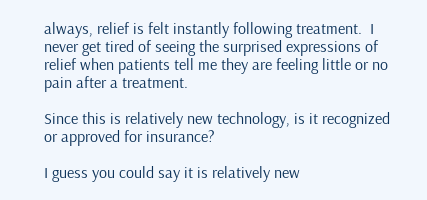always, relief is felt instantly following treatment.  I never get tired of seeing the surprised expressions of relief when patients tell me they are feeling little or no pain after a treatment.

Since this is relatively new technology, is it recognized or approved for insurance?

I guess you could say it is relatively new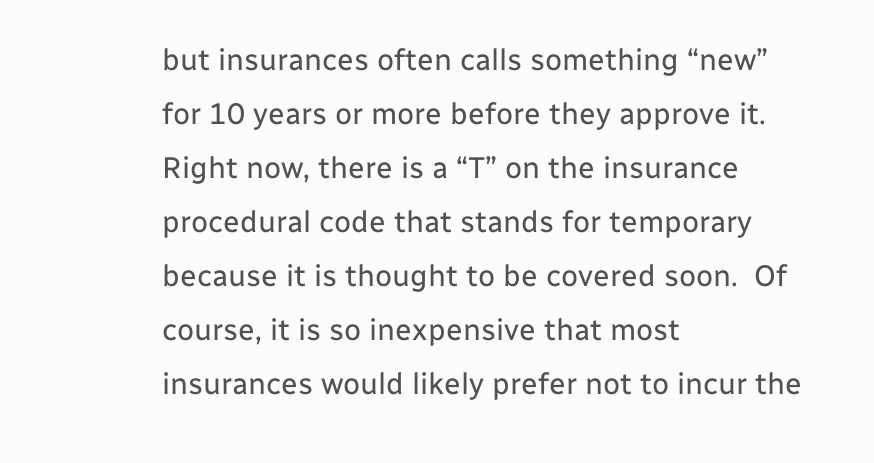but insurances often calls something “new” for 10 years or more before they approve it.  Right now, there is a “T” on the insurance procedural code that stands for temporary because it is thought to be covered soon.  Of course, it is so inexpensive that most insurances would likely prefer not to incur the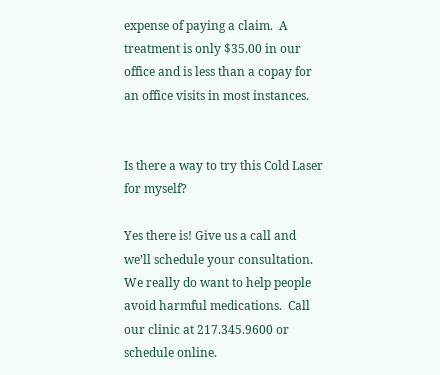expense of paying a claim.  A treatment is only $35.00 in our office and is less than a copay for an office visits in most instances.


Is there a way to try this Cold Laser for myself?

Yes there is! Give us a call and we’ll schedule your consultation. We really do want to help people avoid harmful medications.  Call our clinic at 217.345.9600 or schedule online.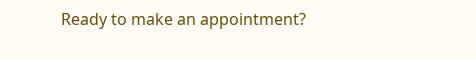Ready to make an appointment?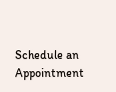Schedule an Appointment